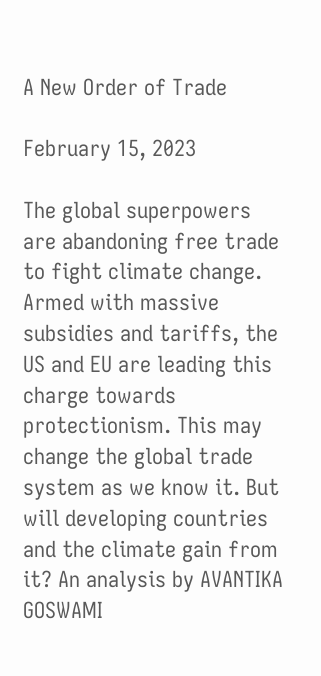A New Order of Trade

February 15, 2023

The global superpowers are abandoning free trade to fight climate change. Armed with massive subsidies and tariffs, the US and EU are leading this charge towards protectionism. This may change the global trade system as we know it. But will developing countries and the climate gain from it? An analysis by AVANTIKA GOSWAMI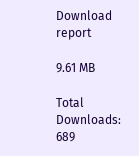Download report

9.61 MB

Total Downloads: 689